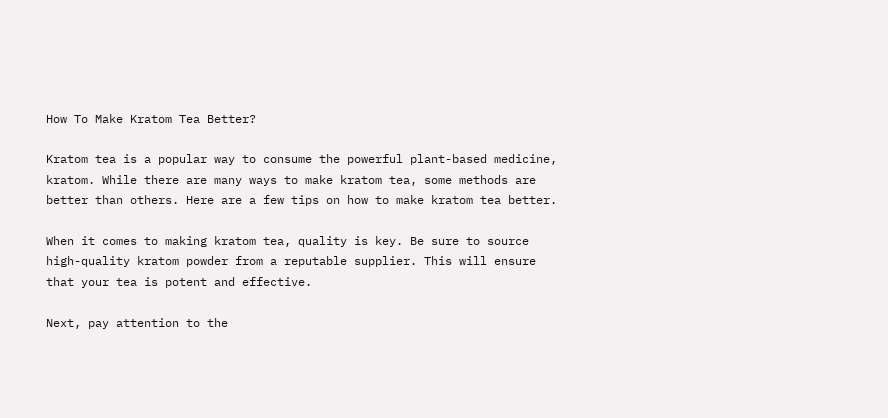How To Make Kratom Tea Better?

Kratom tea is a popular way to consume the powerful plant-based medicine, kratom. While there are many ways to make kratom tea, some methods are better than others. Here are a few tips on how to make kratom tea better.

When it comes to making kratom tea, quality is key. Be sure to source high-quality kratom powder from a reputable supplier. This will ensure that your tea is potent and effective.

Next, pay attention to the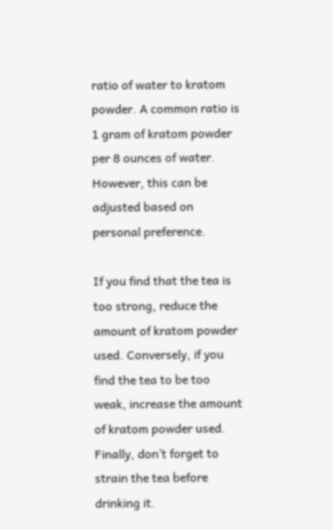ratio of water to kratom powder. A common ratio is 1 gram of kratom powder per 8 ounces of water. However, this can be adjusted based on personal preference.

If you find that the tea is too strong, reduce the amount of kratom powder used. Conversely, if you find the tea to be too weak, increase the amount of kratom powder used. Finally, don’t forget to strain the tea before drinking it.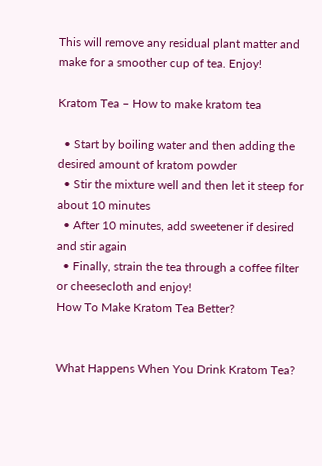This will remove any residual plant matter and make for a smoother cup of tea. Enjoy!

Kratom Tea – How to make kratom tea

  • Start by boiling water and then adding the desired amount of kratom powder
  • Stir the mixture well and then let it steep for about 10 minutes
  • After 10 minutes, add sweetener if desired and stir again
  • Finally, strain the tea through a coffee filter or cheesecloth and enjoy!
How To Make Kratom Tea Better?


What Happens When You Drink Kratom Tea?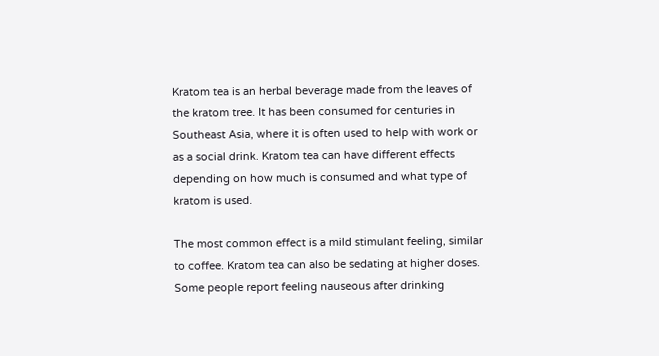Kratom tea is an herbal beverage made from the leaves of the kratom tree. It has been consumed for centuries in Southeast Asia, where it is often used to help with work or as a social drink. Kratom tea can have different effects depending on how much is consumed and what type of kratom is used.

The most common effect is a mild stimulant feeling, similar to coffee. Kratom tea can also be sedating at higher doses. Some people report feeling nauseous after drinking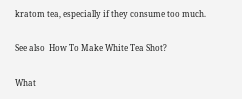kratom tea, especially if they consume too much.

See also  How To Make White Tea Shot?

What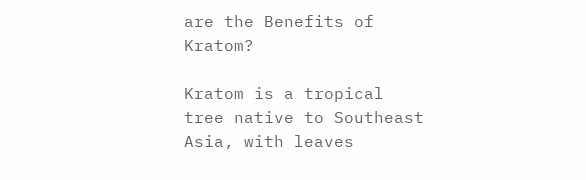are the Benefits of Kratom?

Kratom is a tropical tree native to Southeast Asia, with leaves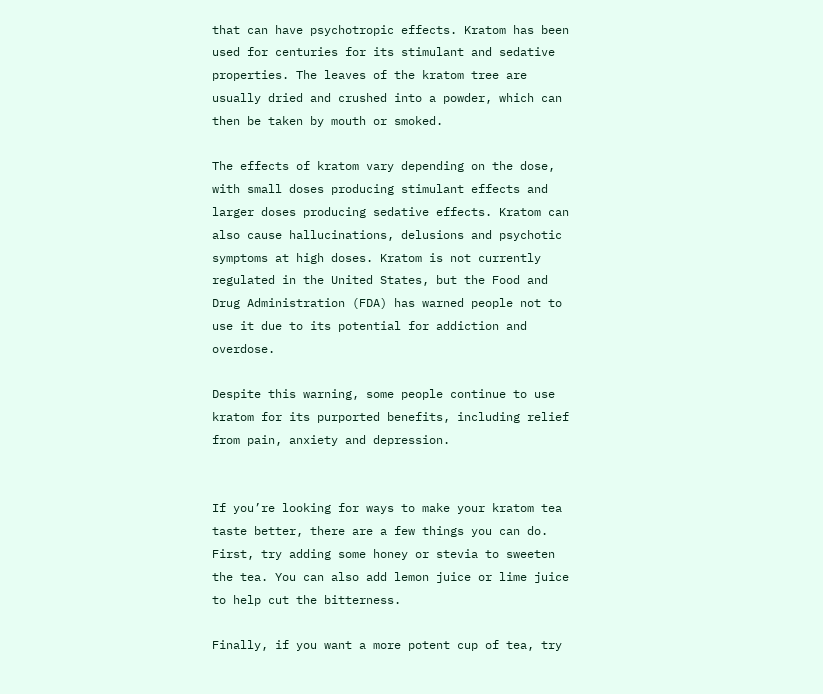that can have psychotropic effects. Kratom has been used for centuries for its stimulant and sedative properties. The leaves of the kratom tree are usually dried and crushed into a powder, which can then be taken by mouth or smoked.

The effects of kratom vary depending on the dose, with small doses producing stimulant effects and larger doses producing sedative effects. Kratom can also cause hallucinations, delusions and psychotic symptoms at high doses. Kratom is not currently regulated in the United States, but the Food and Drug Administration (FDA) has warned people not to use it due to its potential for addiction and overdose.

Despite this warning, some people continue to use kratom for its purported benefits, including relief from pain, anxiety and depression.


If you’re looking for ways to make your kratom tea taste better, there are a few things you can do. First, try adding some honey or stevia to sweeten the tea. You can also add lemon juice or lime juice to help cut the bitterness.

Finally, if you want a more potent cup of tea, try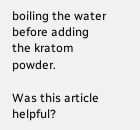boiling the water before adding the kratom powder.

Was this article helpful?